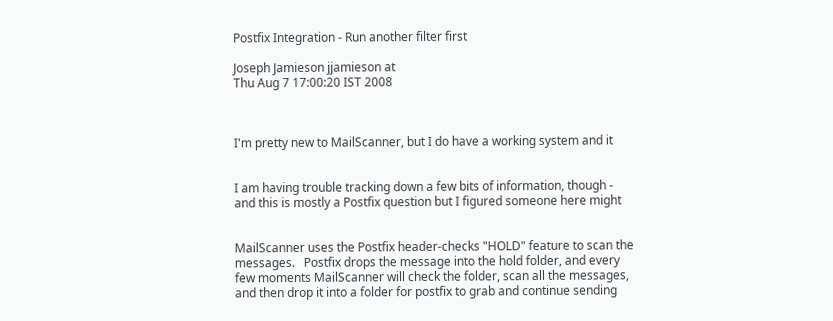Postfix Integration - Run another filter first

Joseph Jamieson jjamieson at
Thu Aug 7 17:00:20 IST 2008



I'm pretty new to MailScanner, but I do have a working system and it


I am having trouble tracking down a few bits of information, though -
and this is mostly a Postfix question but I figured someone here might


MailScanner uses the Postfix header-checks "HOLD" feature to scan the
messages.   Postfix drops the message into the hold folder, and every
few moments MailScanner will check the folder, scan all the messages,
and then drop it into a folder for postfix to grab and continue sending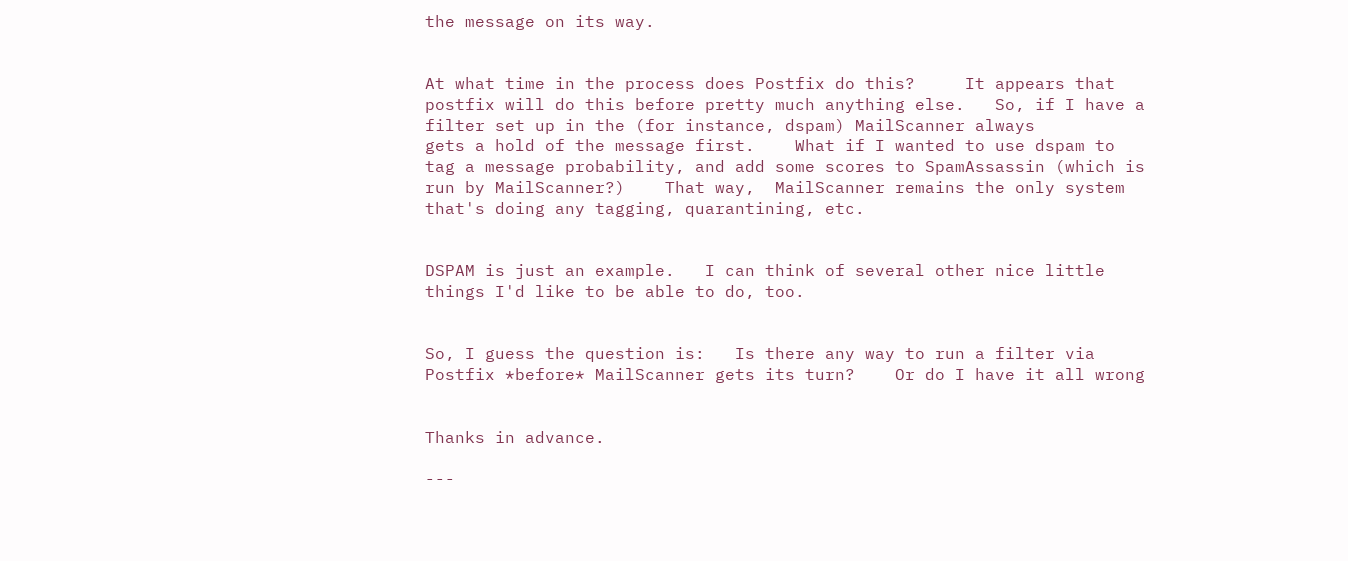the message on its way.


At what time in the process does Postfix do this?     It appears that
postfix will do this before pretty much anything else.   So, if I have a
filter set up in the (for instance, dspam) MailScanner always
gets a hold of the message first.    What if I wanted to use dspam to
tag a message probability, and add some scores to SpamAssassin (which is
run by MailScanner?)    That way,  MailScanner remains the only system
that's doing any tagging, quarantining, etc.


DSPAM is just an example.   I can think of several other nice little
things I'd like to be able to do, too.


So, I guess the question is:   Is there any way to run a filter via
Postfix *before* MailScanner gets its turn?    Or do I have it all wrong


Thanks in advance.

---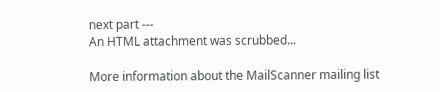next part ---
An HTML attachment was scrubbed...

More information about the MailScanner mailing list